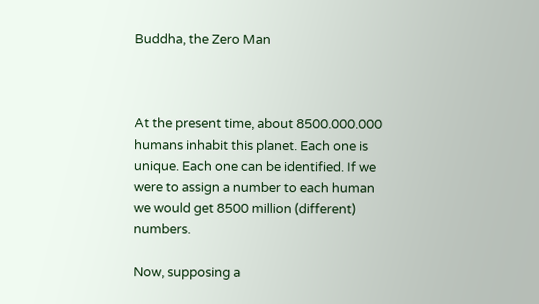Buddha, the Zero Man



At the present time, about 8500.000.000 humans inhabit this planet. Each one is unique. Each one can be identified. If we were to assign a number to each human we would get 8500 million (different) numbers.

Now, supposing a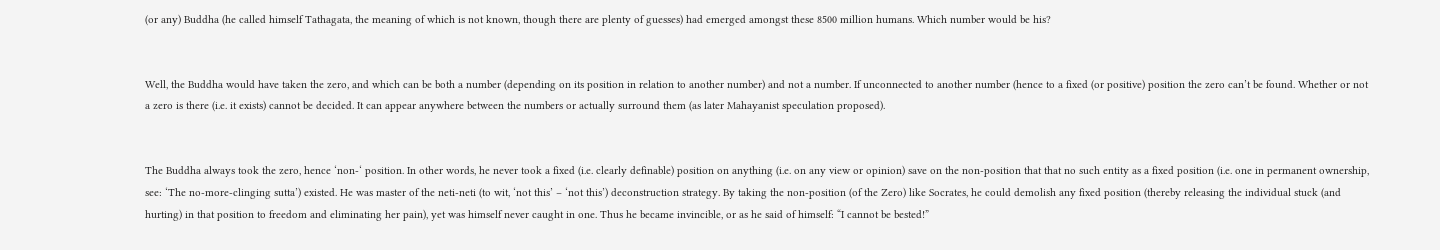(or any) Buddha (he called himself Tathagata, the meaning of which is not known, though there are plenty of guesses) had emerged amongst these 8500 million humans. Which number would be his?


Well, the Buddha would have taken the zero, and which can be both a number (depending on its position in relation to another number) and not a number. If unconnected to another number (hence to a fixed (or positive) position the zero can’t be found. Whether or not a zero is there (i.e. it exists) cannot be decided. It can appear anywhere between the numbers or actually surround them (as later Mahayanist speculation proposed).


The Buddha always took the zero, hence ‘non-‘ position. In other words, he never took a fixed (i.e. clearly definable) position on anything (i.e. on any view or opinion) save on the non-position that that no such entity as a fixed position (i.e. one in permanent ownership, see: ‘The no-more-clinging sutta’) existed. He was master of the neti-neti (to wit, ‘not this’ – ‘not this’) deconstruction strategy. By taking the non-position (of the Zero) like Socrates, he could demolish any fixed position (thereby releasing the individual stuck (and hurting) in that position to freedom and eliminating her pain), yet was himself never caught in one. Thus he became invincible, or as he said of himself: “I cannot be bested!”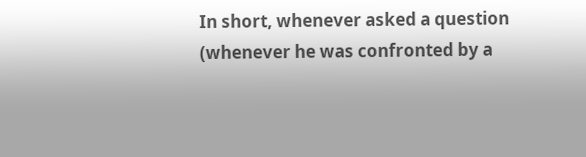In short, whenever asked a question (whenever he was confronted by a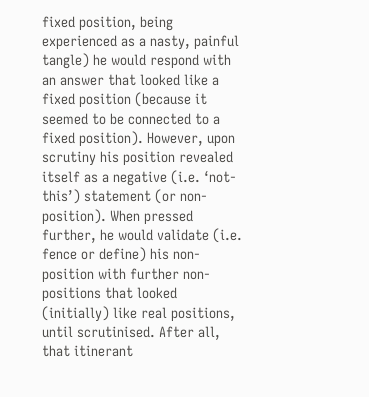fixed position, being experienced as a nasty, painful tangle) he would respond with an answer that looked like a fixed position (because it seemed to be connected to a fixed position). However, upon scrutiny his position revealed itself as a negative (i.e. ‘not-this’) statement (or non-position). When pressed further, he would validate (i.e. fence or define) his non-position with further non-positions that looked (initially) like real positions, until scrutinised. After all, that itinerant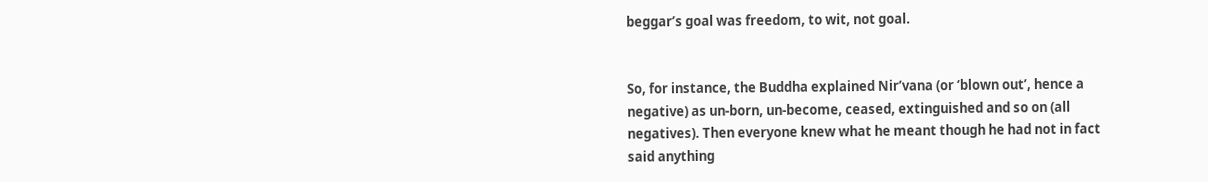beggar’s goal was freedom, to wit, not goal.


So, for instance, the Buddha explained Nir’vana (or ‘blown out’, hence a negative) as un-born, un-become, ceased, extinguished and so on (all negatives). Then everyone knew what he meant though he had not in fact said anything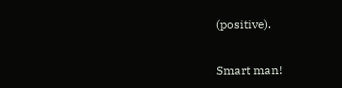(positive).


Smart man!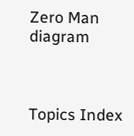Zero Man diagram



Topics Index